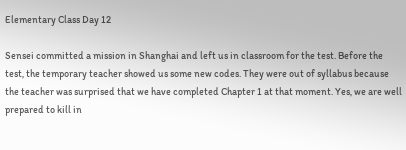Elementary Class Day 12

Sensei committed a mission in Shanghai and left us in classroom for the test. Before the test, the temporary teacher showed us some new codes. They were out of syllabus because the teacher was surprised that we have completed Chapter 1 at that moment. Yes, we are well prepared to kill in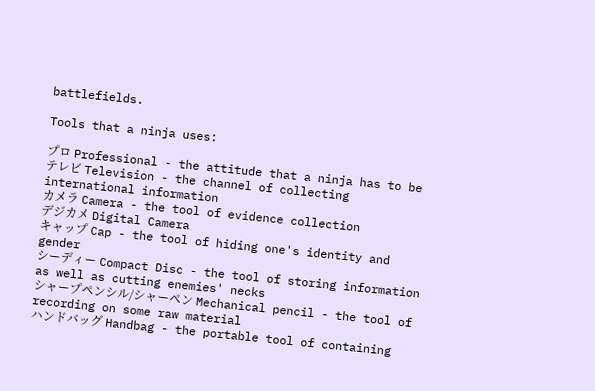battlefields.

Tools that a ninja uses:

プロ Professional - the attitude that a ninja has to be
テレビ Television - the channel of collecting international information
カメラ Camera - the tool of evidence collection
デジカメ Digital Camera
キャップ Cap - the tool of hiding one's identity and gender
シーディー Compact Disc - the tool of storing information as well as cutting enemies' necks
シャープペンシル/シャーペン Mechanical pencil - the tool of recording on some raw material
ハンドバッグ Handbag - the portable tool of containing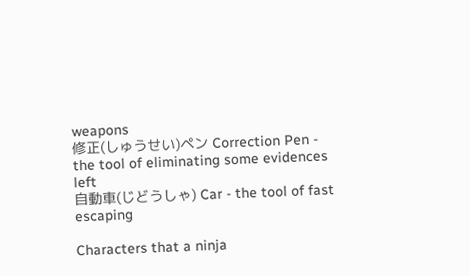weapons
修正(しゅうせい)ペン Correction Pen - the tool of eliminating some evidences left
自動車(じどうしゃ) Car - the tool of fast escaping

Characters that a ninja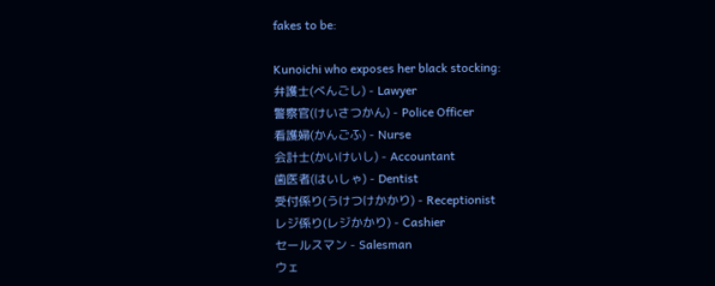fakes to be:

Kunoichi who exposes her black stocking:
弁護士(べんごし) - Lawyer
警察官(けいさつかん) - Police Officer
看護婦(かんごふ) - Nurse
会計士(かいけいし) - Accountant
歯医者(はいしゃ) - Dentist
受付係り(うけつけかかり) - Receptionist
レジ係り(レジかかり) - Cashier
セールスマン - Salesman
ウェ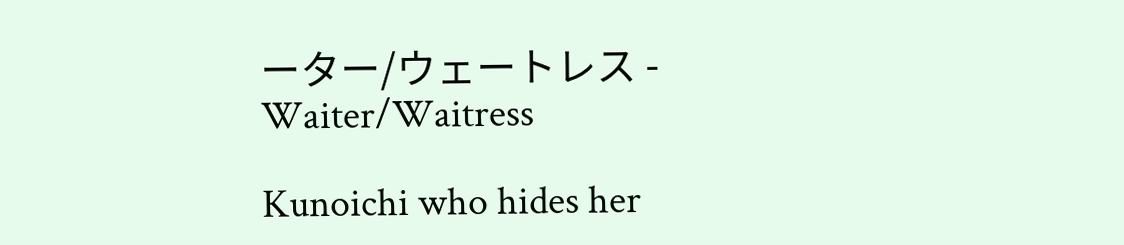ーター/ウェートレス - Waiter/Waitress

Kunoichi who hides her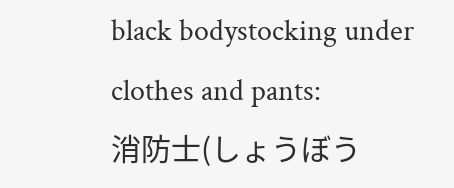black bodystocking under clothes and pants:
消防士(しょうぼう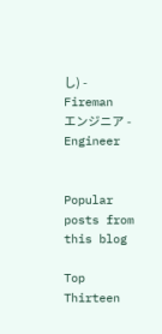し) - Fireman
エンジニア - Engineer


Popular posts from this blog

Top Thirteen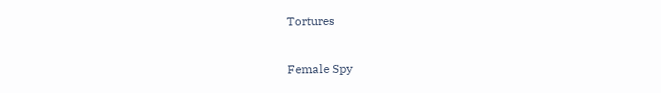Tortures

Female Spy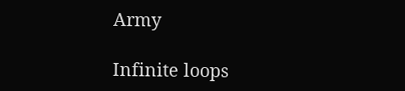Army

Infinite loops